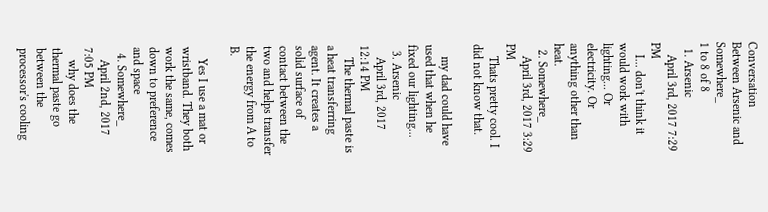Conversation Between Arsenic and Somewhere_
1 to 8 of 8
  1. Arsenic
    April 3rd, 2017 7:29 PM
    I... don't think it would work with lighting... Or electricity. Or anything other than heat.
  2. Somewhere_
    April 3rd, 2017 3:29 PM
    Thats pretty cool. I did not know that.

    my dad could have used that when he fixed our lighting...
  3. Arsenic
    April 3rd, 2017 12:14 PM
    The thermal paste is a heat transferring agent. It creates a solid surface of contact between the two and helps transfer the energy from A to B.

    Yes I use a mat or wristband. They both work the same, comes down to preference and space
  4. Somewhere_
    April 2nd, 2017 7:05 PM
    why does the thermal paste go between the processor's cooling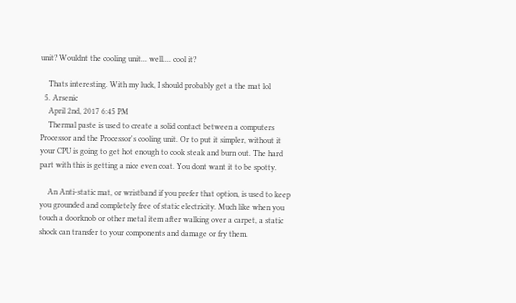unit? Wouldnt the cooling unit... well.... cool it?

    Thats interesting. With my luck, I should probably get a the mat lol
  5. Arsenic
    April 2nd, 2017 6:45 PM
    Thermal paste is used to create a solid contact between a computers Processor and the Processor's cooling unit. Or to put it simpler, without it your CPU is going to get hot enough to cook steak and burn out. The hard part with this is getting a nice even coat. You dont want it to be spotty.

    An Anti-static mat, or wristband if you prefer that option, is used to keep you grounded and completely free of static electricity. Much like when you touch a doorknob or other metal item after walking over a carpet, a static shock can transfer to your components and damage or fry them.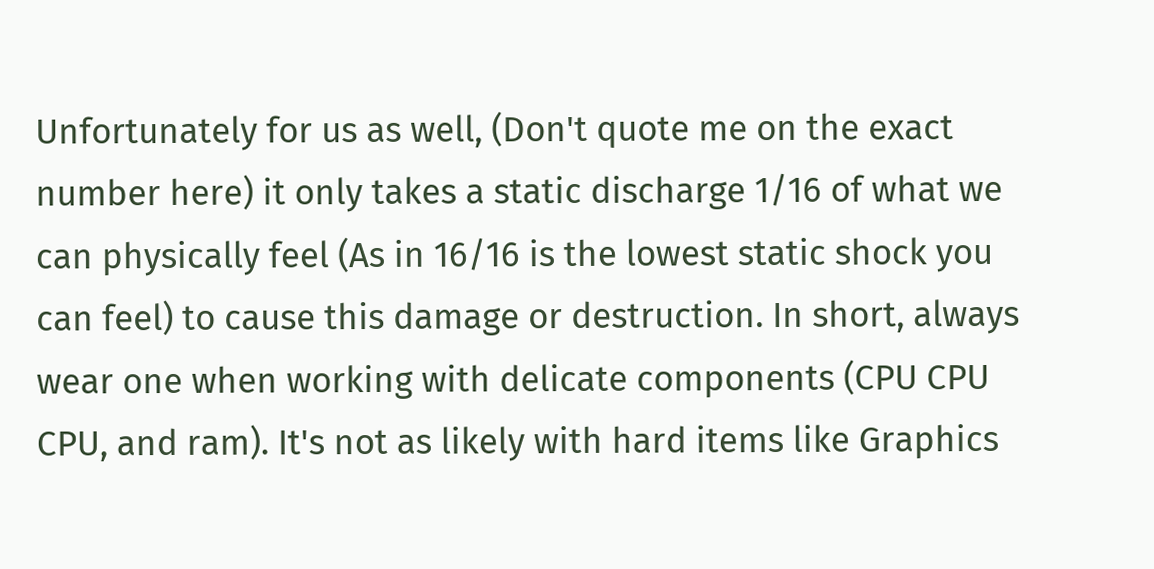Unfortunately for us as well, (Don't quote me on the exact number here) it only takes a static discharge 1/16 of what we can physically feel (As in 16/16 is the lowest static shock you can feel) to cause this damage or destruction. In short, always wear one when working with delicate components (CPU CPU CPU, and ram). It's not as likely with hard items like Graphics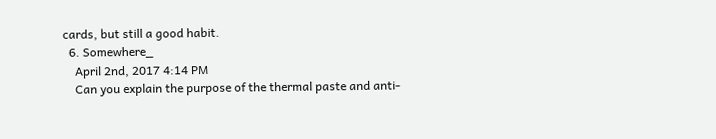cards, but still a good habit.
  6. Somewhere_
    April 2nd, 2017 4:14 PM
    Can you explain the purpose of the thermal paste and anti-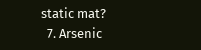static mat?
  7. Arsenic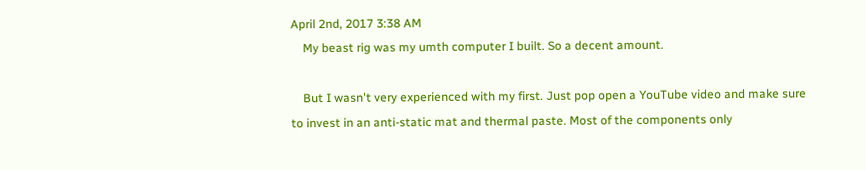April 2nd, 2017 3:38 AM
    My beast rig was my umth computer I built. So a decent amount.

    But I wasn't very experienced with my first. Just pop open a YouTube video and make sure to invest in an anti-static mat and thermal paste. Most of the components only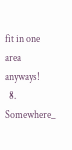fit in one area anyways!
  8. Somewhere_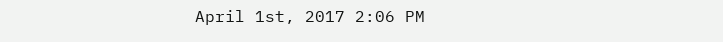April 1st, 2017 2:06 PM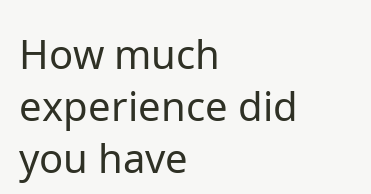How much experience did you have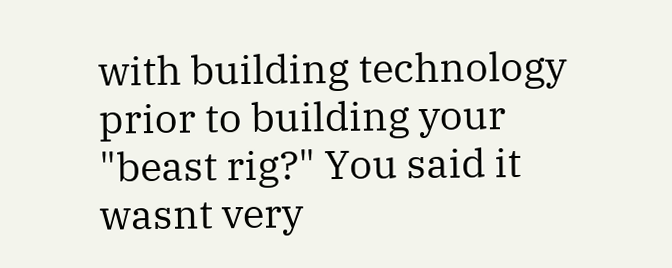with building technology prior to building your "beast rig?" You said it wasnt very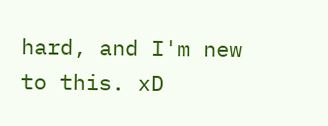hard, and I'm new to this. xD